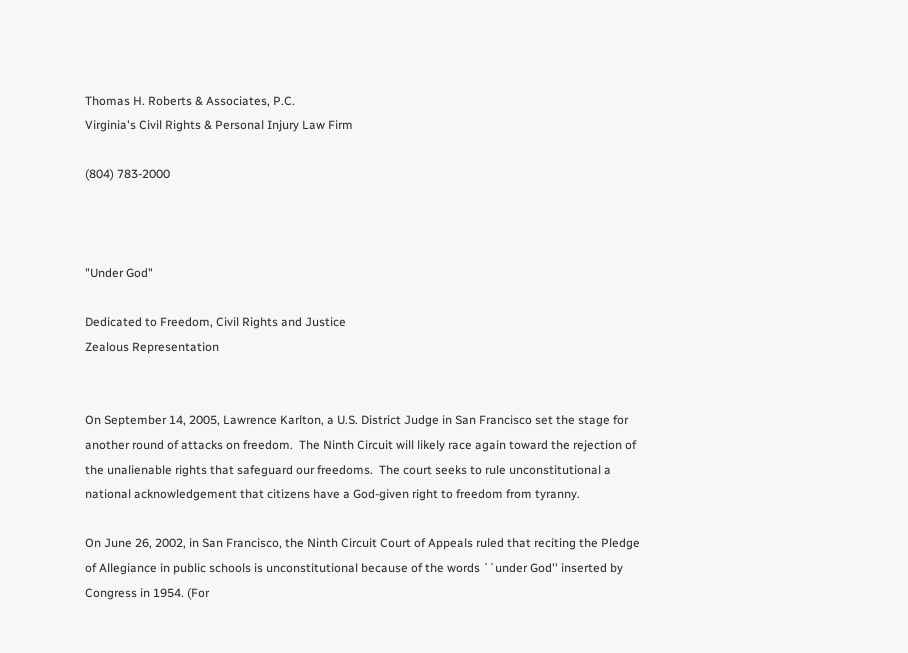Thomas H. Roberts & Associates, P.C.
Virginia's Civil Rights & Personal Injury Law Firm

(804) 783-2000



"Under God"

Dedicated to Freedom, Civil Rights and Justice
Zealous Representation


On September 14, 2005, Lawrence Karlton, a U.S. District Judge in San Francisco set the stage for another round of attacks on freedom.  The Ninth Circuit will likely race again toward the rejection of the unalienable rights that safeguard our freedoms.  The court seeks to rule unconstitutional a national acknowledgement that citizens have a God-given right to freedom from tyranny.

On June 26, 2002, in San Francisco, the Ninth Circuit Court of Appeals ruled that reciting the Pledge of Allegiance in public schools is unconstitutional because of the words ``under God'' inserted by Congress in 1954. (For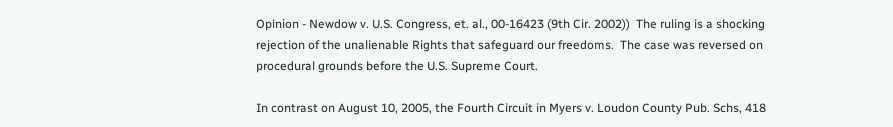Opinion - Newdow v. U.S. Congress, et. al., 00-16423 (9th Cir. 2002))  The ruling is a shocking rejection of the unalienable Rights that safeguard our freedoms.  The case was reversed on procedural grounds before the U.S. Supreme Court.

In contrast on August 10, 2005, the Fourth Circuit in Myers v. Loudon County Pub. Schs, 418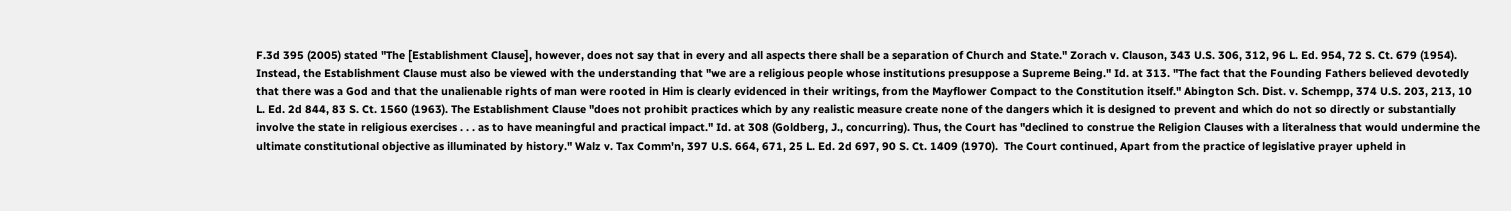F.3d 395 (2005) stated "The [Establishment Clause], however, does not say that in every and all aspects there shall be a separation of Church and State." Zorach v. Clauson, 343 U.S. 306, 312, 96 L. Ed. 954, 72 S. Ct. 679 (1954). Instead, the Establishment Clause must also be viewed with the understanding that "we are a religious people whose institutions presuppose a Supreme Being." Id. at 313. "The fact that the Founding Fathers believed devotedly that there was a God and that the unalienable rights of man were rooted in Him is clearly evidenced in their writings, from the Mayflower Compact to the Constitution itself." Abington Sch. Dist. v. Schempp, 374 U.S. 203, 213, 10 L. Ed. 2d 844, 83 S. Ct. 1560 (1963). The Establishment Clause "does not prohibit practices which by any realistic measure create none of the dangers which it is designed to prevent and which do not so directly or substantially involve the state in religious exercises . . . as to have meaningful and practical impact." Id. at 308 (Goldberg, J., concurring). Thus, the Court has "declined to construe the Religion Clauses with a literalness that would undermine the ultimate constitutional objective as illuminated by history." Walz v. Tax Comm'n, 397 U.S. 664, 671, 25 L. Ed. 2d 697, 90 S. Ct. 1409 (1970).  The Court continued, Apart from the practice of legislative prayer upheld in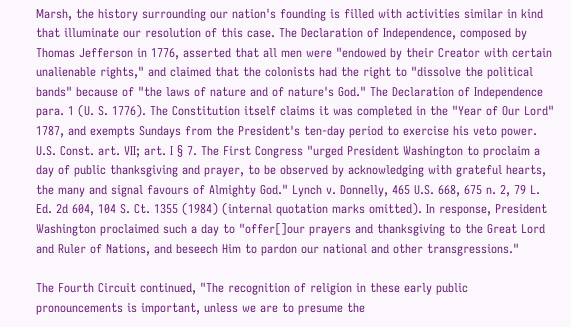Marsh, the history surrounding our nation's founding is filled with activities similar in kind that illuminate our resolution of this case. The Declaration of Independence, composed by Thomas Jefferson in 1776, asserted that all men were "endowed by their Creator with certain unalienable rights," and claimed that the colonists had the right to "dissolve the political bands" because of "the laws of nature and of nature's God." The Declaration of Independence para. 1 (U. S. 1776). The Constitution itself claims it was completed in the "Year of Our Lord" 1787, and exempts Sundays from the President's ten-day period to exercise his veto power. U.S. Const. art. VII; art. I § 7. The First Congress "urged President Washington to proclaim a day of public thanksgiving and prayer, to be observed by acknowledging with grateful hearts, the many and signal favours of Almighty God." Lynch v. Donnelly, 465 U.S. 668, 675 n. 2, 79 L. Ed. 2d 604, 104 S. Ct. 1355 (1984) (internal quotation marks omitted). In response, President Washington proclaimed such a day to "offer[]our prayers and thanksgiving to the Great Lord and Ruler of Nations, and beseech Him to pardon our national and other transgressions."

The Fourth Circuit continued, "The recognition of religion in these early public pronouncements is important, unless we are to presume the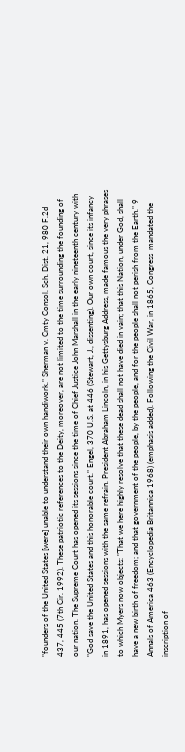"founders of the United States [were] unable to understand their own handiwork." Sherman v. Cmty Consol. Sch. Dist. 21, 980 F.2d 437, 445 (7th Cir. 1992). These patriotic references to the Deity, moreover, are not limited to the time surrounding the founding of our nation. The Supreme Court has opened its sessions since the time of Chief Justice John Marshall in the early nineteenth century with "God save the United States and this honorable court." Engel, 370 U.S. at 446 (Stewart, J., dissenting). Our own court, since its infancy in 1891, has opened sessions with the same refrain. President Abraham Lincoln, in his Gettysburg Address, made famous the very phrases to which Myers now objects: "That we here highly resolve that these dead shall not have died in vain; that this Nation, under God, shall have a new birth of freedom; and that government of the people, by the people, and for the people shall not perish from the Earth." 9 Annals of America 463 (Encyclopedia Britannica 1968) (emphasis added). Following the Civil War, in 1865, Congress  mandated the inscription of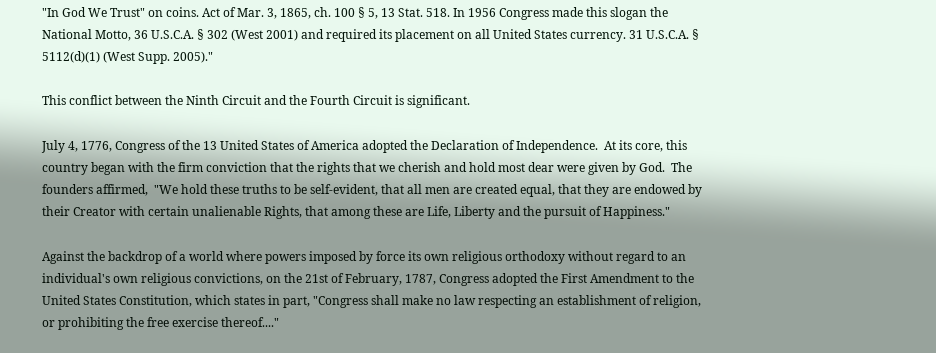"In God We Trust" on coins. Act of Mar. 3, 1865, ch. 100 § 5, 13 Stat. 518. In 1956 Congress made this slogan the National Motto, 36 U.S.C.A. § 302 (West 2001) and required its placement on all United States currency. 31 U.S.C.A. § 5112(d)(1) (West Supp. 2005)."

This conflict between the Ninth Circuit and the Fourth Circuit is significant.

July 4, 1776, Congress of the 13 United States of America adopted the Declaration of Independence.  At its core, this country began with the firm conviction that the rights that we cherish and hold most dear were given by God.  The founders affirmed,  "We hold these truths to be self-evident, that all men are created equal, that they are endowed by their Creator with certain unalienable Rights, that among these are Life, Liberty and the pursuit of Happiness."

Against the backdrop of a world where powers imposed by force its own religious orthodoxy without regard to an individual's own religious convictions, on the 21st of February, 1787, Congress adopted the First Amendment to the United States Constitution, which states in part, "Congress shall make no law respecting an establishment of religion, or prohibiting the free exercise thereof...."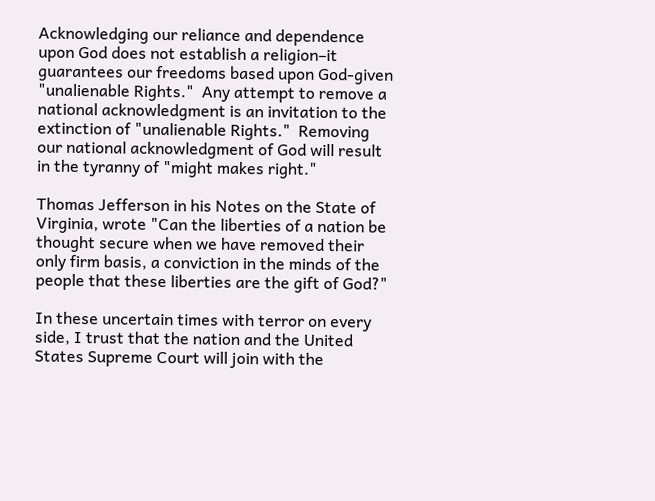Acknowledging our reliance and dependence upon God does not establish a religion–it guarantees our freedoms based upon God-given "unalienable Rights."  Any attempt to remove a national acknowledgment is an invitation to the extinction of "unalienable Rights."  Removing our national acknowledgment of God will result in the tyranny of "might makes right."

Thomas Jefferson in his Notes on the State of Virginia, wrote "Can the liberties of a nation be thought secure when we have removed their only firm basis, a conviction in the minds of the people that these liberties are the gift of God?"

In these uncertain times with terror on every side, I trust that the nation and the United States Supreme Court will join with the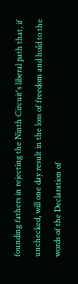founding fathers in rejecting the Ninth Circuit's liberal path that, if unchecked, will one day result in the loss of freedom and hold to the words of the Declaration of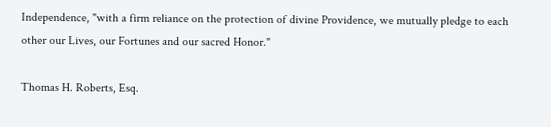Independence, "with a firm reliance on the protection of divine Providence, we mutually pledge to each other our Lives, our Fortunes and our sacred Honor."

Thomas H. Roberts, Esq.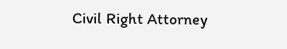Civil Right Attorney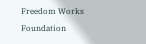Freedom Works Foundation